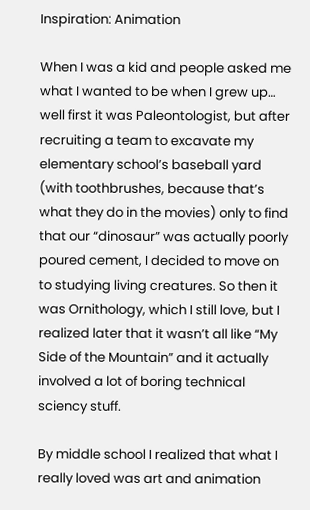Inspiration: Animation

When I was a kid and people asked me what I wanted to be when I grew up… well first it was Paleontologist, but after recruiting a team to excavate my elementary school’s baseball yard (with toothbrushes, because that’s what they do in the movies) only to find that our “dinosaur” was actually poorly poured cement, I decided to move on to studying living creatures. So then it was Ornithology, which I still love, but I realized later that it wasn’t all like “My Side of the Mountain” and it actually involved a lot of boring technical sciency stuff.

By middle school I realized that what I really loved was art and animation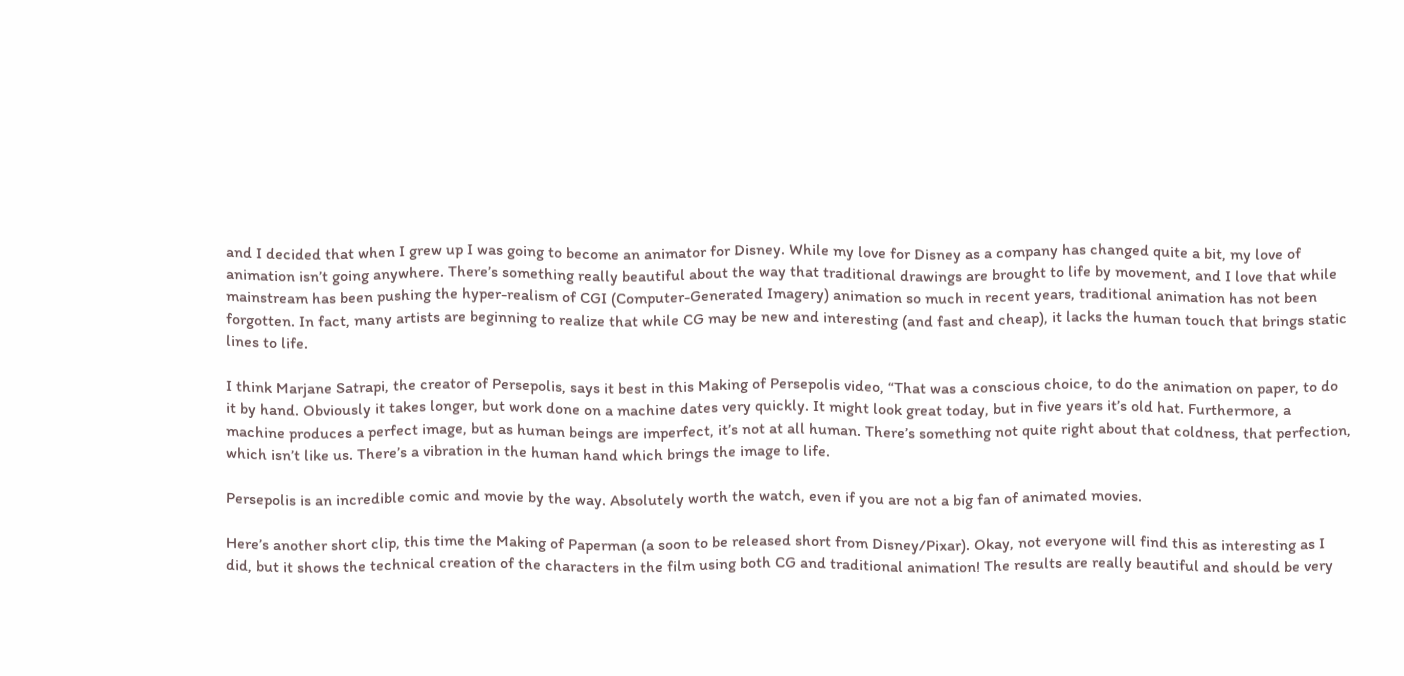and I decided that when I grew up I was going to become an animator for Disney. While my love for Disney as a company has changed quite a bit, my love of animation isn’t going anywhere. There’s something really beautiful about the way that traditional drawings are brought to life by movement, and I love that while mainstream has been pushing the hyper-realism of CGI (Computer-Generated Imagery) animation so much in recent years, traditional animation has not been forgotten. In fact, many artists are beginning to realize that while CG may be new and interesting (and fast and cheap), it lacks the human touch that brings static lines to life.

I think Marjane Satrapi, the creator of Persepolis, says it best in this Making of Persepolis video, “That was a conscious choice, to do the animation on paper, to do it by hand. Obviously it takes longer, but work done on a machine dates very quickly. It might look great today, but in five years it’s old hat. Furthermore, a machine produces a perfect image, but as human beings are imperfect, it’s not at all human. There’s something not quite right about that coldness, that perfection, which isn’t like us. There’s a vibration in the human hand which brings the image to life.

Persepolis is an incredible comic and movie by the way. Absolutely worth the watch, even if you are not a big fan of animated movies.

Here’s another short clip, this time the Making of Paperman (a soon to be released short from Disney/Pixar). Okay, not everyone will find this as interesting as I did, but it shows the technical creation of the characters in the film using both CG and traditional animation! The results are really beautiful and should be very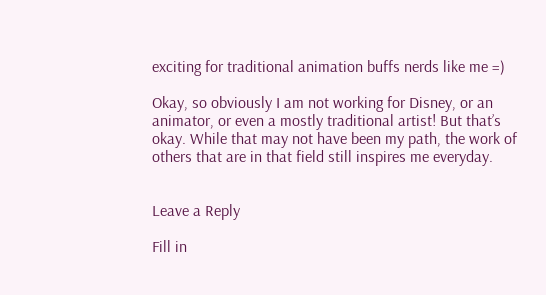exciting for traditional animation buffs nerds like me =)

Okay, so obviously I am not working for Disney, or an animator, or even a mostly traditional artist! But that’s okay. While that may not have been my path, the work of others that are in that field still inspires me everyday.


Leave a Reply

Fill in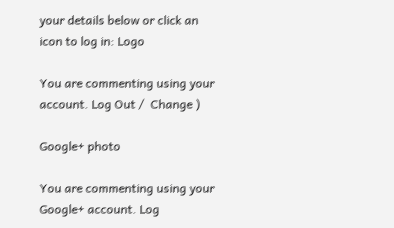your details below or click an icon to log in: Logo

You are commenting using your account. Log Out /  Change )

Google+ photo

You are commenting using your Google+ account. Log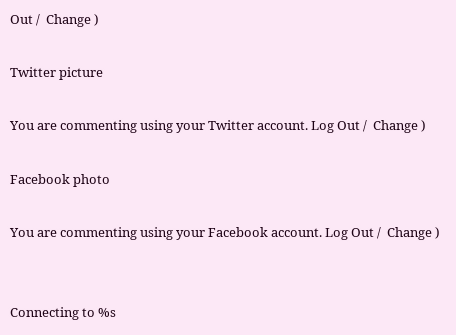Out /  Change )

Twitter picture

You are commenting using your Twitter account. Log Out /  Change )

Facebook photo

You are commenting using your Facebook account. Log Out /  Change )


Connecting to %s